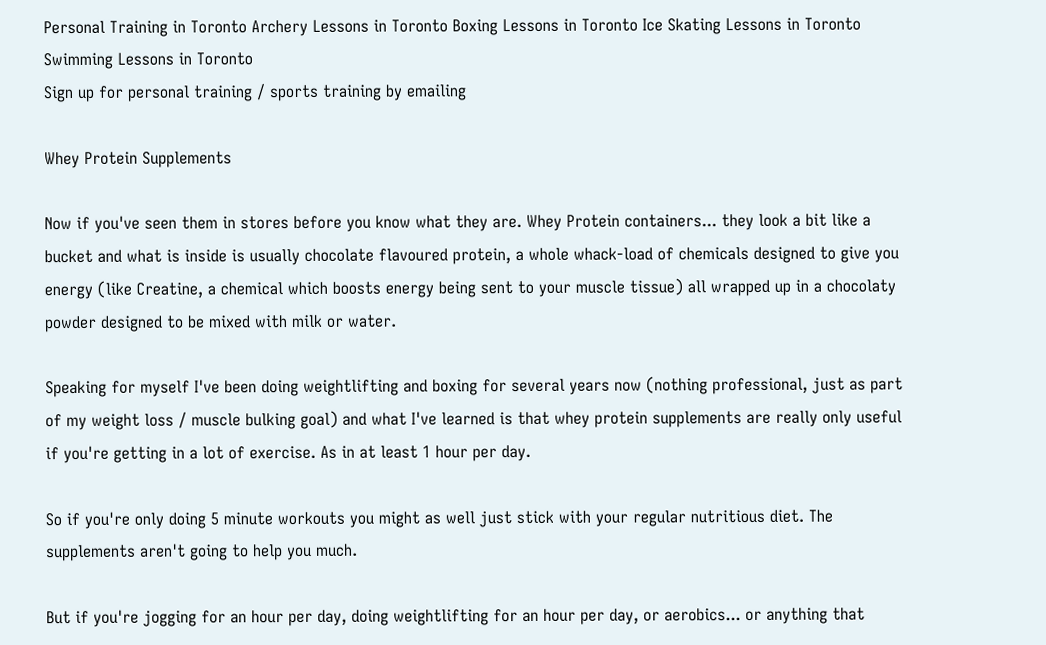Personal Training in Toronto Archery Lessons in Toronto Boxing Lessons in Toronto Ice Skating Lessons in Toronto Swimming Lessons in Toronto
Sign up for personal training / sports training by emailing

Whey Protein Supplements

Now if you've seen them in stores before you know what they are. Whey Protein containers... they look a bit like a bucket and what is inside is usually chocolate flavoured protein, a whole whack-load of chemicals designed to give you energy (like Creatine, a chemical which boosts energy being sent to your muscle tissue) all wrapped up in a chocolaty powder designed to be mixed with milk or water.

Speaking for myself I've been doing weightlifting and boxing for several years now (nothing professional, just as part of my weight loss / muscle bulking goal) and what I've learned is that whey protein supplements are really only useful if you're getting in a lot of exercise. As in at least 1 hour per day.

So if you're only doing 5 minute workouts you might as well just stick with your regular nutritious diet. The supplements aren't going to help you much.

But if you're jogging for an hour per day, doing weightlifting for an hour per day, or aerobics... or anything that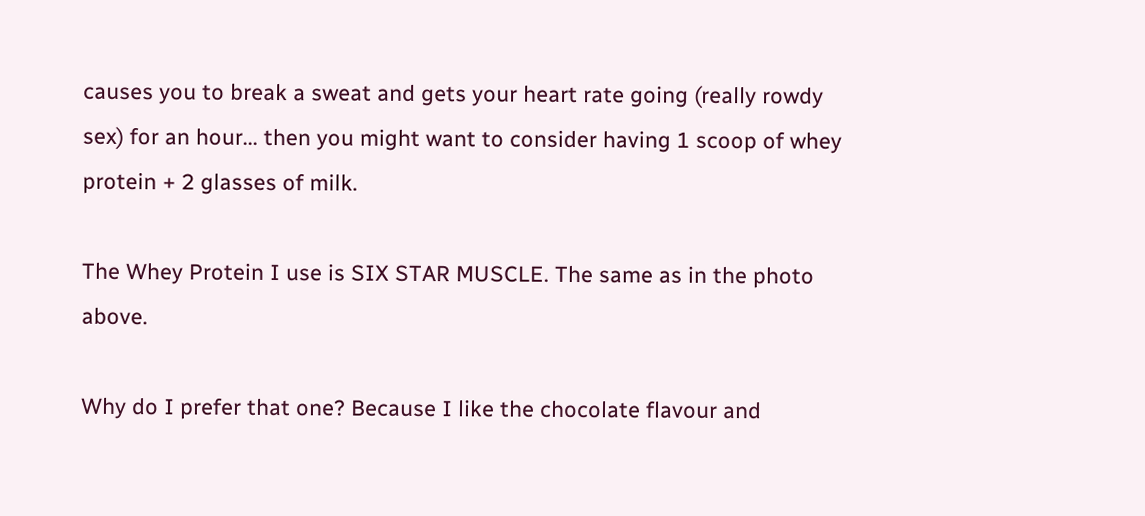causes you to break a sweat and gets your heart rate going (really rowdy sex) for an hour... then you might want to consider having 1 scoop of whey protein + 2 glasses of milk.

The Whey Protein I use is SIX STAR MUSCLE. The same as in the photo above.

Why do I prefer that one? Because I like the chocolate flavour and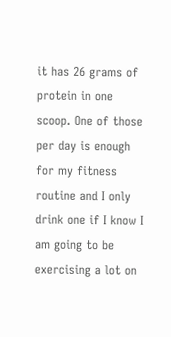it has 26 grams of protein in one scoop. One of those per day is enough for my fitness routine and I only drink one if I know I am going to be exercising a lot on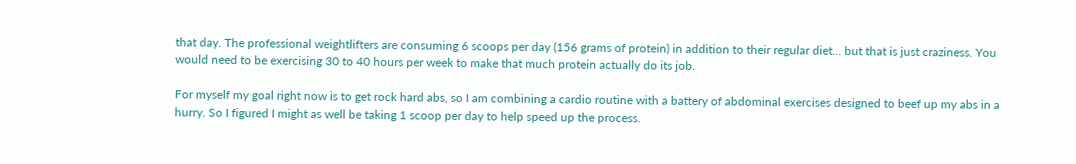that day. The professional weightlifters are consuming 6 scoops per day (156 grams of protein) in addition to their regular diet... but that is just craziness. You would need to be exercising 30 to 40 hours per week to make that much protein actually do its job.

For myself my goal right now is to get rock hard abs, so I am combining a cardio routine with a battery of abdominal exercises designed to beef up my abs in a hurry. So I figured I might as well be taking 1 scoop per day to help speed up the process.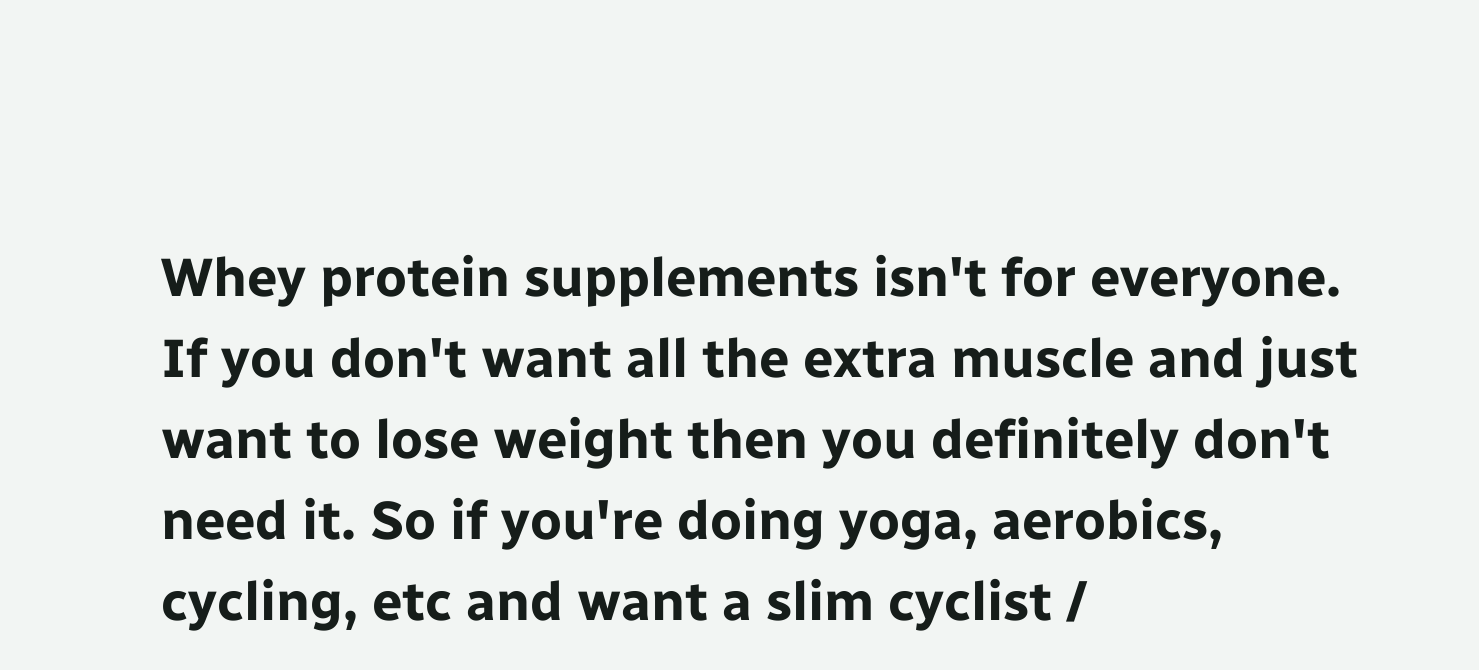Whey protein supplements isn't for everyone. If you don't want all the extra muscle and just want to lose weight then you definitely don't need it. So if you're doing yoga, aerobics, cycling, etc and want a slim cyclist /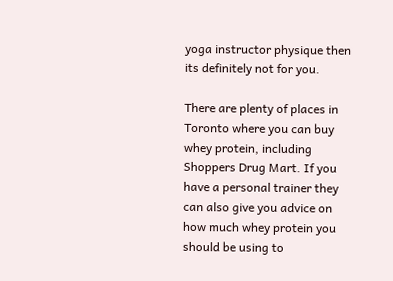yoga instructor physique then its definitely not for you.

There are plenty of places in Toronto where you can buy whey protein, including Shoppers Drug Mart. If you have a personal trainer they can also give you advice on how much whey protein you should be using to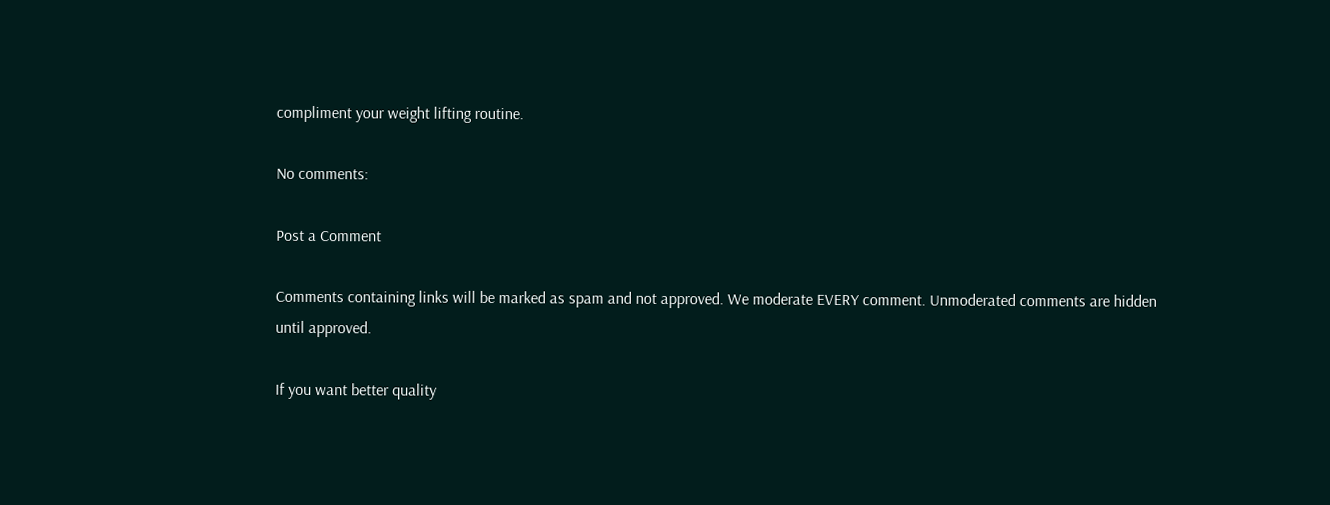compliment your weight lifting routine.

No comments:

Post a Comment

Comments containing links will be marked as spam and not approved. We moderate EVERY comment. Unmoderated comments are hidden until approved.

If you want better quality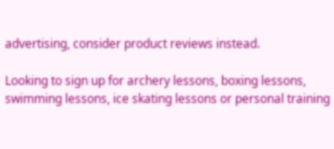advertising, consider product reviews instead.

Looking to sign up for archery lessons, boxing lessons, swimming lessons, ice skating lessons or personal training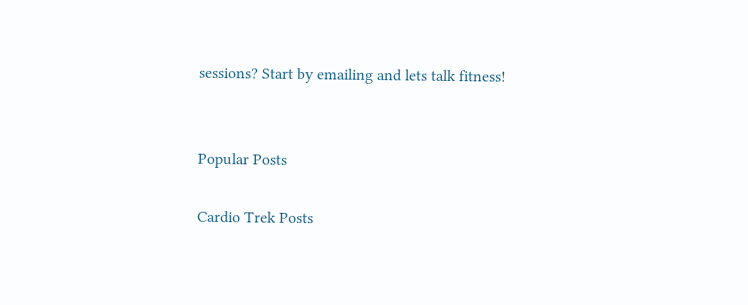sessions? Start by emailing and lets talk fitness!


Popular Posts

Cardio Trek Posts